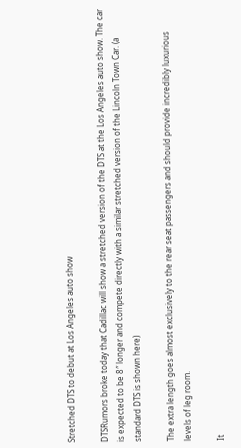Stretched DTS to debut at Los Angeles auto show

DTSRumors broke today that Cadillac will show a stretched version of the DTS at the Los Angeles auto show. The car is expected to be 8″ longer and compete directly with a similar stretched version of the Lincoln Town Car. (a standard DTS is shown here)

The extra length goes almost exclusively to the rear seat passengers and should provide incredibly luxurious levels of leg room.

It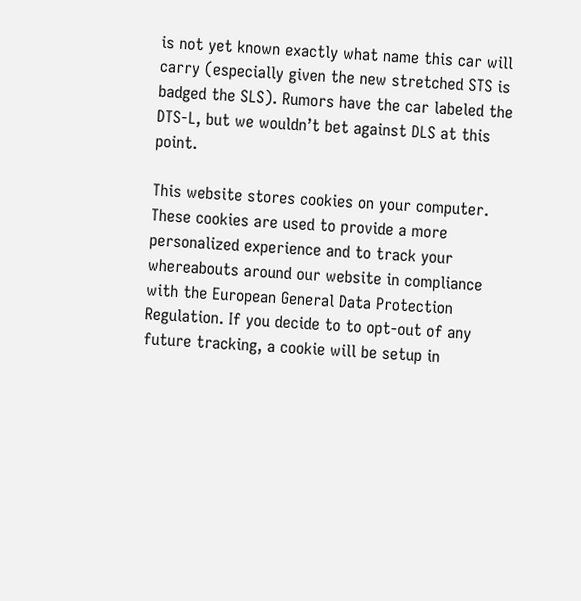is not yet known exactly what name this car will carry (especially given the new stretched STS is badged the SLS). Rumors have the car labeled the DTS-L, but we wouldn’t bet against DLS at this point.

This website stores cookies on your computer. These cookies are used to provide a more personalized experience and to track your whereabouts around our website in compliance with the European General Data Protection Regulation. If you decide to to opt-out of any future tracking, a cookie will be setup in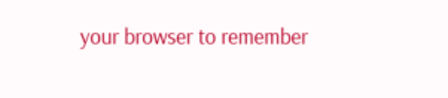your browser to remember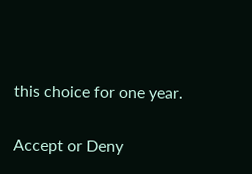this choice for one year.

Accept or Deny